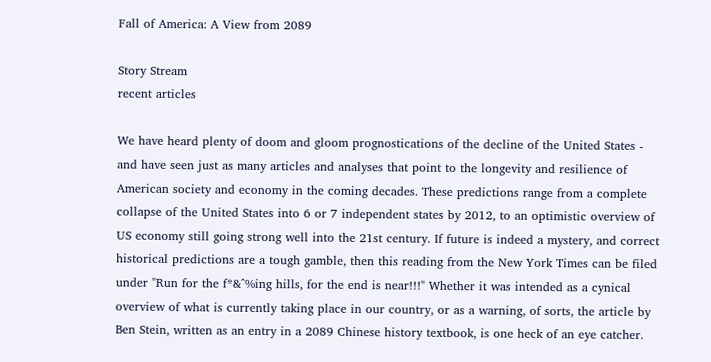Fall of America: A View from 2089

Story Stream
recent articles

We have heard plenty of doom and gloom prognostications of the decline of the United States - and have seen just as many articles and analyses that point to the longevity and resilience of American society and economy in the coming decades. These predictions range from a complete collapse of the United States into 6 or 7 independent states by 2012, to an optimistic overview of US economy still going strong well into the 21st century. If future is indeed a mystery, and correct historical predictions are a tough gamble, then this reading from the New York Times can be filed under "Run for the f*&^%ing hills, for the end is near!!!" Whether it was intended as a cynical overview of what is currently taking place in our country, or as a warning, of sorts, the article by Ben Stein, written as an entry in a 2089 Chinese history textbook, is one heck of an eye catcher.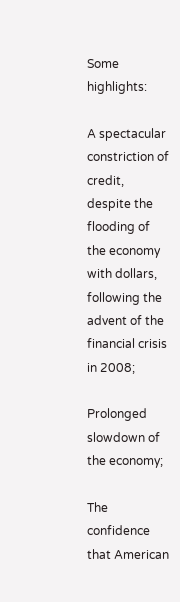Some highlights:

A spectacular constriction of credit, despite the flooding of the economy with dollars, following the advent of the financial crisis in 2008;

Prolonged slowdown of the economy;

The confidence that American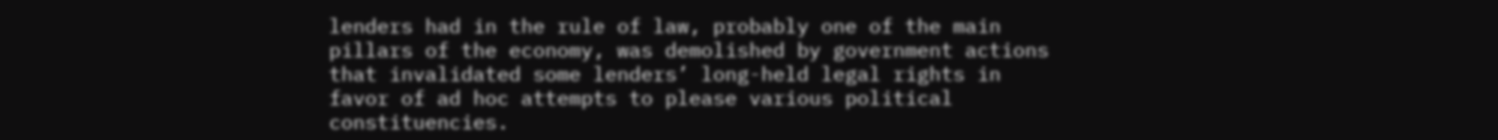lenders had in the rule of law, probably one of the main pillars of the economy, was demolished by government actions that invalidated some lenders’ long-held legal rights in favor of ad hoc attempts to please various political constituencies.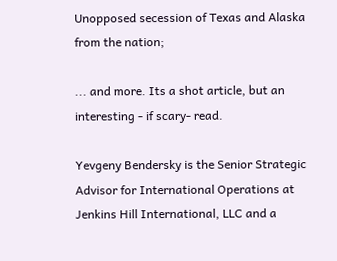Unopposed secession of Texas and Alaska from the nation;

... and more. Its a shot article, but an interesting - if scary- read.

Yevgeny Bendersky is the Senior Strategic Advisor for International Operations at Jenkins Hill International, LLC and a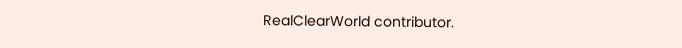RealClearWorld contributor.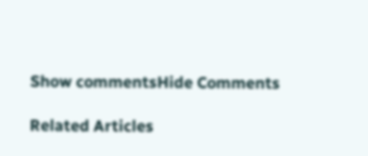Show commentsHide Comments

Related Articles